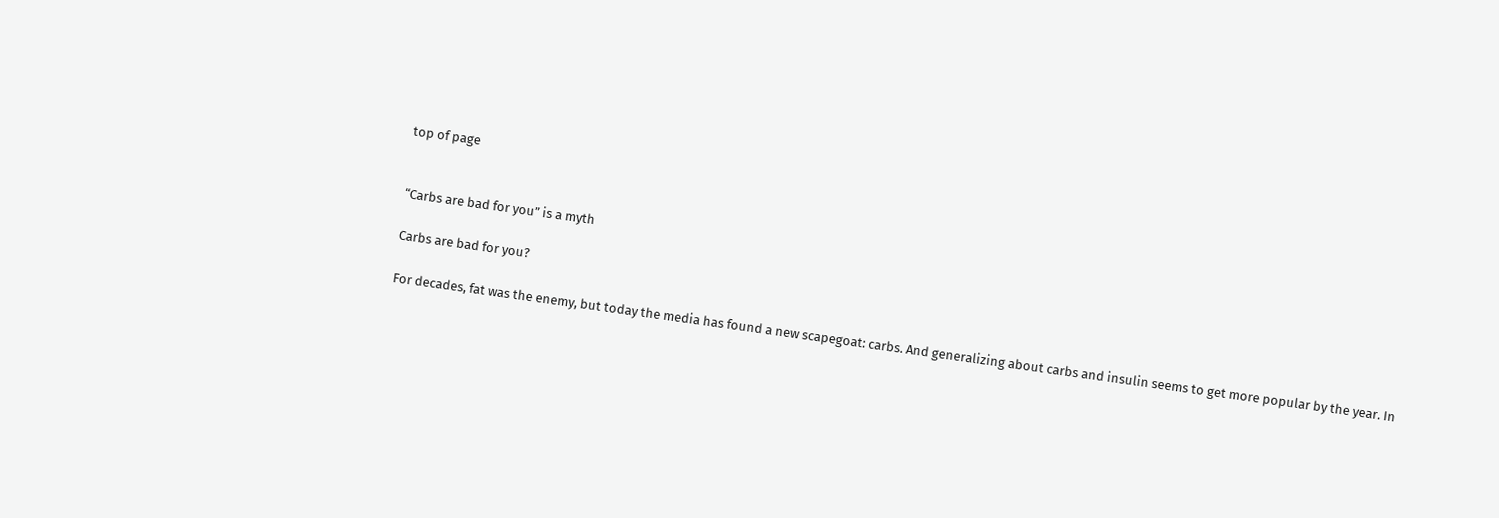top of page


“Carbs are bad for you” is a myth

Carbs are bad for you?

For decades, fat was the enemy, but today the media has found a new scapegoat: carbs. And generalizing about carbs and insulin seems to get more popular by the year. In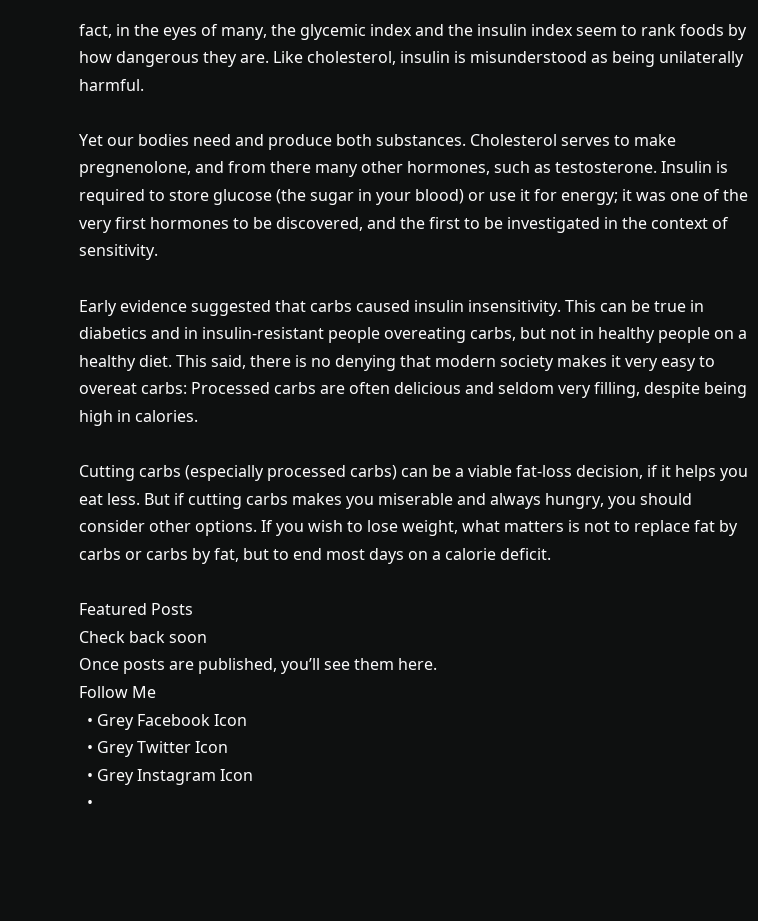fact, in the eyes of many, the glycemic index and the insulin index seem to rank foods by how dangerous they are. Like cholesterol, insulin is misunderstood as being unilaterally harmful.

Yet our bodies need and produce both substances. Cholesterol serves to make pregnenolone, and from there many other hormones, such as testosterone. Insulin is required to store glucose (the sugar in your blood) or use it for energy; it was one of the very first hormones to be discovered, and the first to be investigated in the context of sensitivity.

Early evidence suggested that carbs caused insulin insensitivity. This can be true in diabetics and in insulin-resistant people overeating carbs, but not in healthy people on a healthy diet. This said, there is no denying that modern society makes it very easy to overeat carbs: Processed carbs are often delicious and seldom very filling, despite being high in calories.

Cutting carbs (especially processed carbs) can be a viable fat-loss decision, if it helps you eat less. But if cutting carbs makes you miserable and always hungry, you should consider other options. If you wish to lose weight, what matters is not to replace fat by carbs or carbs by fat, but to end most days on a calorie deficit.

Featured Posts
Check back soon
Once posts are published, you’ll see them here.
Follow Me
  • Grey Facebook Icon
  • Grey Twitter Icon
  • Grey Instagram Icon
  •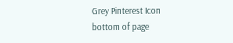Grey Pinterest Icon
bottom of page